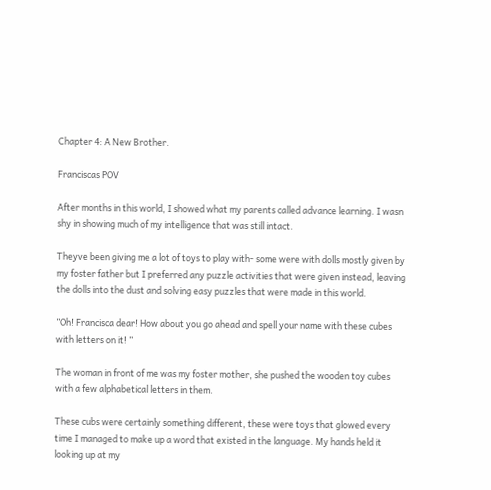Chapter 4: A New Brother.

Franciscas POV

After months in this world, I showed what my parents called advance learning. I wasn shy in showing much of my intelligence that was still intact.

Theyve been giving me a lot of toys to play with- some were with dolls mostly given by my foster father but I preferred any puzzle activities that were given instead, leaving the dolls into the dust and solving easy puzzles that were made in this world.

”Oh! Francisca dear! How about you go ahead and spell your name with these cubes with letters on it! ”

The woman in front of me was my foster mother, she pushed the wooden toy cubes with a few alphabetical letters in them.

These cubs were certainly something different, these were toys that glowed every time I managed to make up a word that existed in the language. My hands held it looking up at my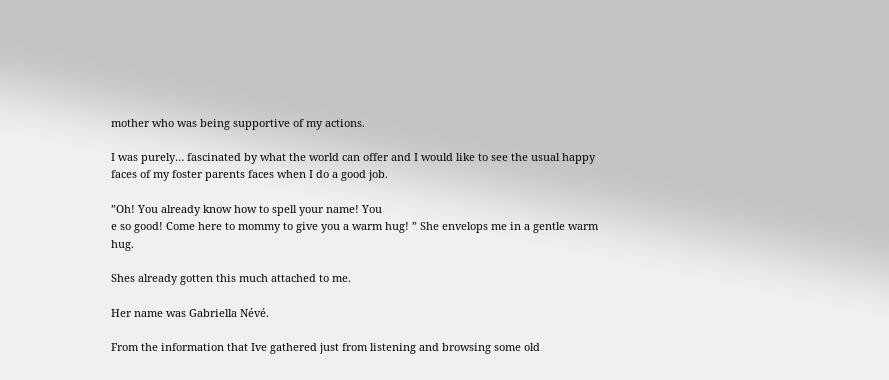mother who was being supportive of my actions.

I was purely… fascinated by what the world can offer and I would like to see the usual happy faces of my foster parents faces when I do a good job.

”Oh! You already know how to spell your name! You
e so good! Come here to mommy to give you a warm hug! ” She envelops me in a gentle warm hug.

Shes already gotten this much attached to me.

Her name was Gabriella Névé.

From the information that Ive gathered just from listening and browsing some old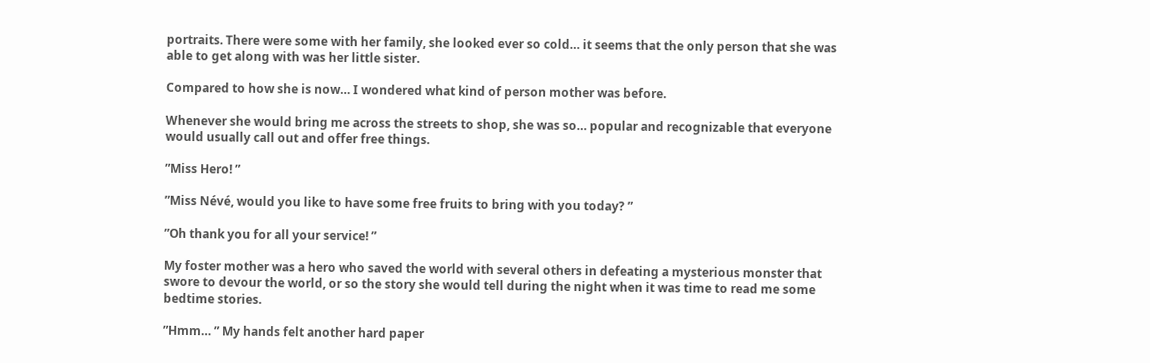portraits. There were some with her family, she looked ever so cold… it seems that the only person that she was able to get along with was her little sister.

Compared to how she is now… I wondered what kind of person mother was before.

Whenever she would bring me across the streets to shop, she was so… popular and recognizable that everyone would usually call out and offer free things.

”Miss Hero! ”

”Miss Névé, would you like to have some free fruits to bring with you today? ”

”Oh thank you for all your service! ”

My foster mother was a hero who saved the world with several others in defeating a mysterious monster that swore to devour the world, or so the story she would tell during the night when it was time to read me some bedtime stories.

”Hmm… ” My hands felt another hard paper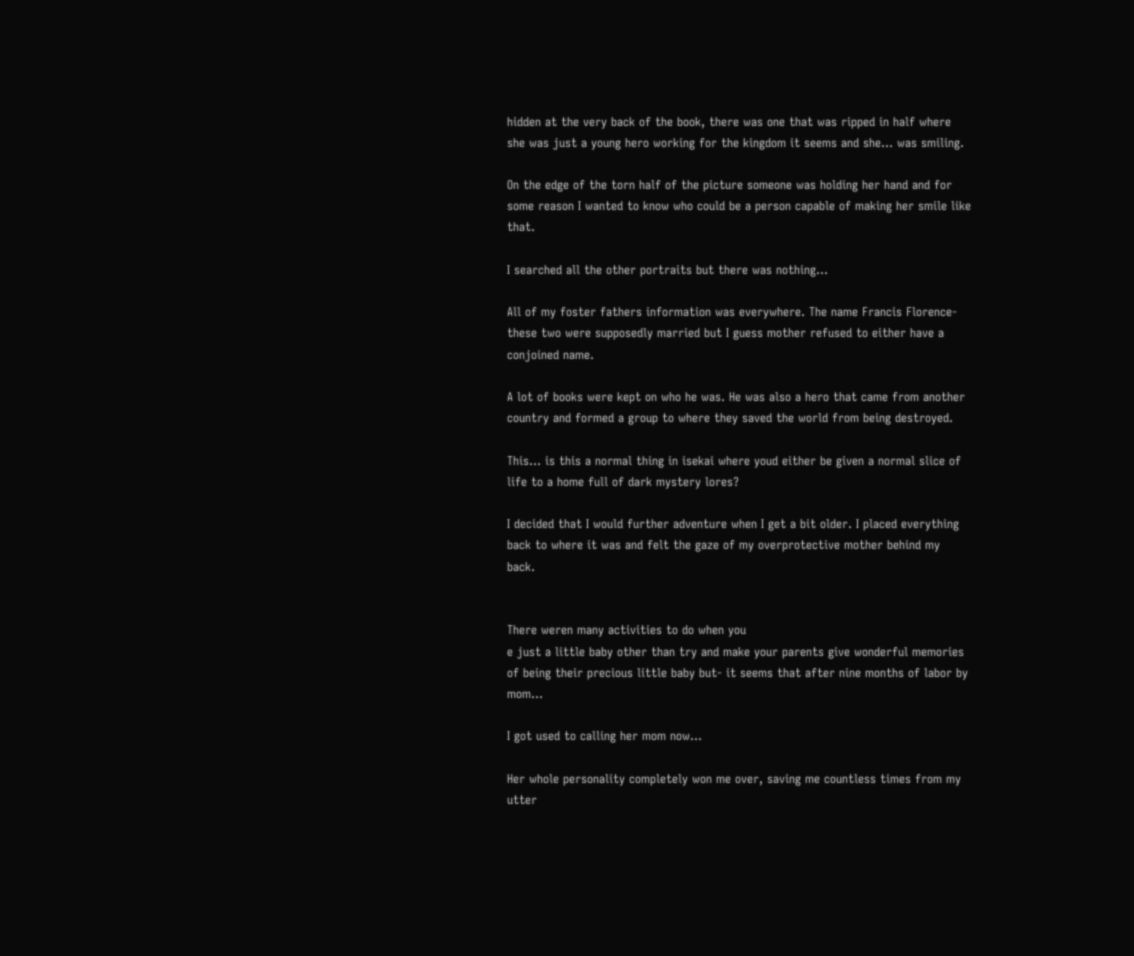hidden at the very back of the book, there was one that was ripped in half where she was just a young hero working for the kingdom it seems and she… was smiling.

On the edge of the torn half of the picture someone was holding her hand and for some reason I wanted to know who could be a person capable of making her smile like that.

I searched all the other portraits but there was nothing…

All of my foster fathers information was everywhere. The name Francis Florence- these two were supposedly married but I guess mother refused to either have a conjoined name.

A lot of books were kept on who he was. He was also a hero that came from another country and formed a group to where they saved the world from being destroyed.

This… is this a normal thing in isekai where youd either be given a normal slice of life to a home full of dark mystery lores?

I decided that I would further adventure when I get a bit older. I placed everything back to where it was and felt the gaze of my overprotective mother behind my back.


There weren many activities to do when you
e just a little baby other than try and make your parents give wonderful memories of being their precious little baby but- it seems that after nine months of labor by mom…

I got used to calling her mom now…

Her whole personality completely won me over, saving me countless times from my utter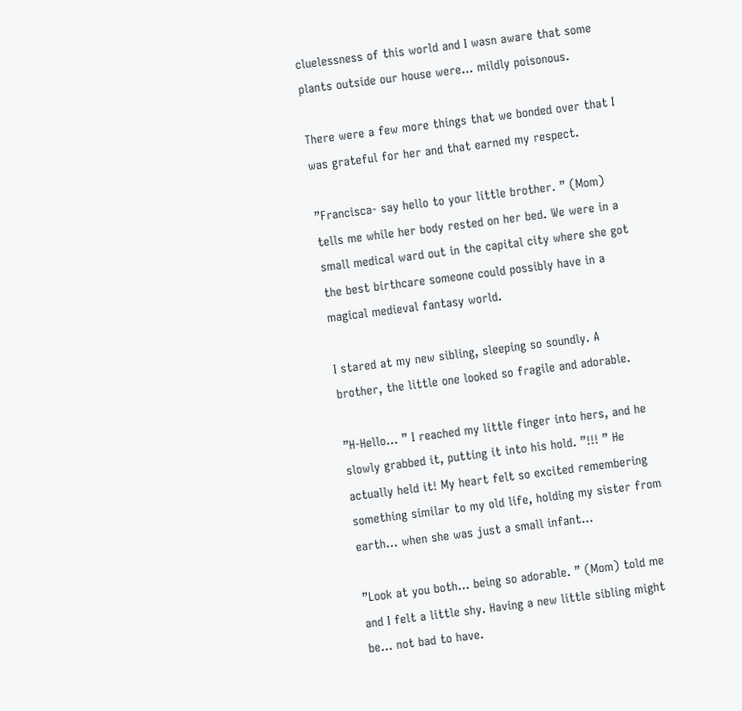cluelessness of this world and I wasn aware that some plants outside our house were… mildly poisonous.

There were a few more things that we bonded over that I was grateful for her and that earned my respect.

”Francisca- say hello to your little brother. ” (Mom) tells me while her body rested on her bed. We were in a small medical ward out in the capital city where she got the best birthcare someone could possibly have in a magical medieval fantasy world.

I stared at my new sibling, sleeping so soundly. A brother, the little one looked so fragile and adorable.

”H-Hello… ” I reached my little finger into hers, and he slowly grabbed it, putting it into his hold. ”!!! ” He actually held it! My heart felt so excited remembering something similar to my old life, holding my sister from earth… when she was just a small infant…

”Look at you both… being so adorable. ” (Mom) told me and I felt a little shy. Having a new little sibling might be… not bad to have.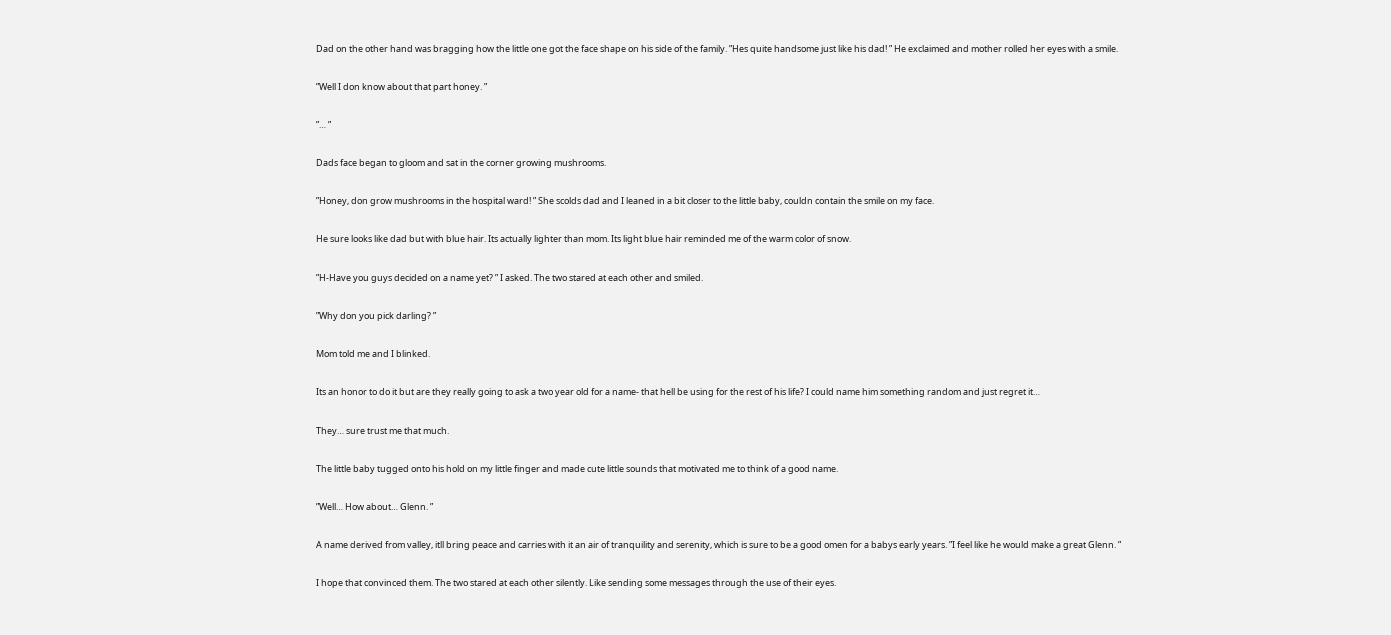Dad on the other hand was bragging how the little one got the face shape on his side of the family. ”Hes quite handsome just like his dad! ” He exclaimed and mother rolled her eyes with a smile.

”Well I don know about that part honey. ”

”… ”

Dads face began to gloom and sat in the corner growing mushrooms.

”Honey, don grow mushrooms in the hospital ward! ” She scolds dad and I leaned in a bit closer to the little baby, couldn contain the smile on my face.

He sure looks like dad but with blue hair. Its actually lighter than mom. Its light blue hair reminded me of the warm color of snow.

”H-Have you guys decided on a name yet? ” I asked. The two stared at each other and smiled.

”Why don you pick darling? ”

Mom told me and I blinked.

Its an honor to do it but are they really going to ask a two year old for a name- that hell be using for the rest of his life? I could name him something random and just regret it…

They… sure trust me that much.

The little baby tugged onto his hold on my little finger and made cute little sounds that motivated me to think of a good name.

”Well… How about… Glenn. ”

A name derived from valley, itll bring peace and carries with it an air of tranquility and serenity, which is sure to be a good omen for a babys early years. ”I feel like he would make a great Glenn. ”

I hope that convinced them. The two stared at each other silently. Like sending some messages through the use of their eyes.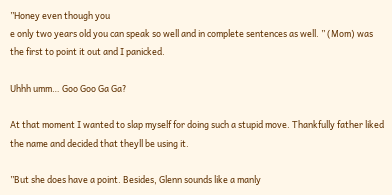”Honey even though you
e only two years old you can speak so well and in complete sentences as well. ” (Mom) was the first to point it out and I panicked.

Uhhh umm… Goo Goo Ga Ga?

At that moment I wanted to slap myself for doing such a stupid move. Thankfully father liked the name and decided that theyll be using it.

”But she does have a point. Besides, Glenn sounds like a manly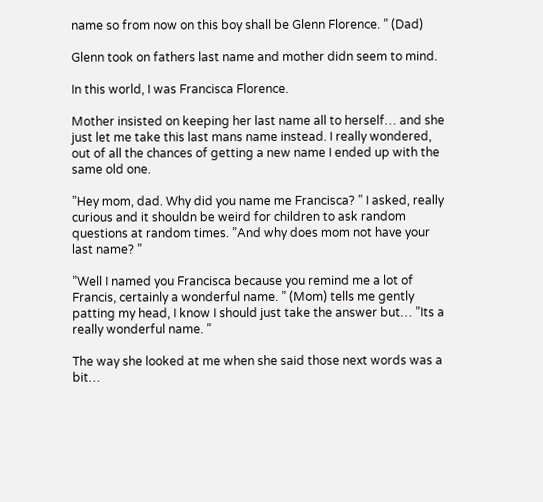name so from now on this boy shall be Glenn Florence. ” (Dad)

Glenn took on fathers last name and mother didn seem to mind.

In this world, I was Francisca Florence.

Mother insisted on keeping her last name all to herself… and she just let me take this last mans name instead. I really wondered, out of all the chances of getting a new name I ended up with the same old one.

”Hey mom, dad. Why did you name me Francisca? ” I asked, really curious and it shouldn be weird for children to ask random questions at random times. ”And why does mom not have your last name? ”

”Well I named you Francisca because you remind me a lot of Francis, certainly a wonderful name. ” (Mom) tells me gently patting my head, I know I should just take the answer but… ”Its a really wonderful name. ”

The way she looked at me when she said those next words was a bit…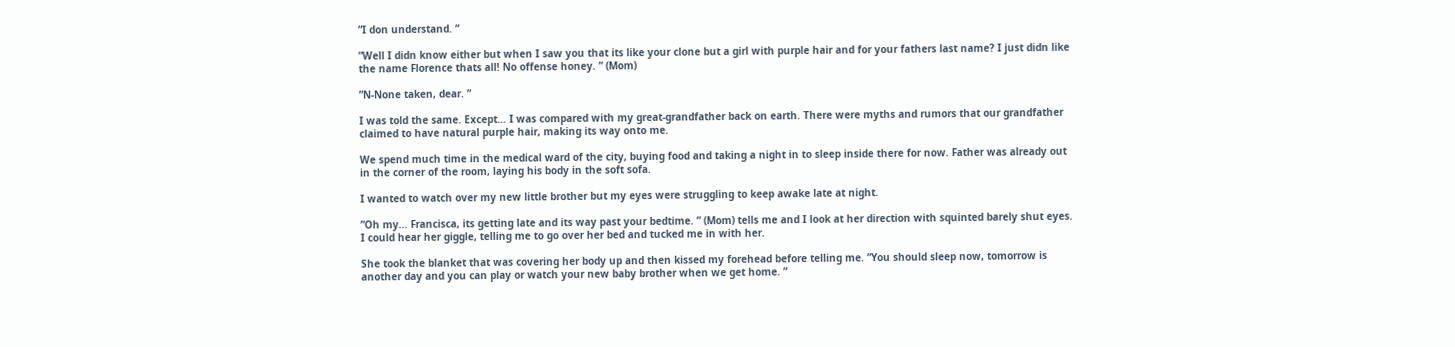”I don understand. ”

”Well I didn know either but when I saw you that its like your clone but a girl with purple hair and for your fathers last name? I just didn like the name Florence thats all! No offense honey. ” (Mom)

”N-None taken, dear. ”

I was told the same. Except… I was compared with my great-grandfather back on earth. There were myths and rumors that our grandfather claimed to have natural purple hair, making its way onto me.

We spend much time in the medical ward of the city, buying food and taking a night in to sleep inside there for now. Father was already out in the corner of the room, laying his body in the soft sofa.

I wanted to watch over my new little brother but my eyes were struggling to keep awake late at night.

”Oh my… Francisca, its getting late and its way past your bedtime. ” (Mom) tells me and I look at her direction with squinted barely shut eyes. I could hear her giggle, telling me to go over her bed and tucked me in with her.

She took the blanket that was covering her body up and then kissed my forehead before telling me. ”You should sleep now, tomorrow is another day and you can play or watch your new baby brother when we get home. ”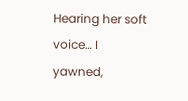Hearing her soft voice… I yawned,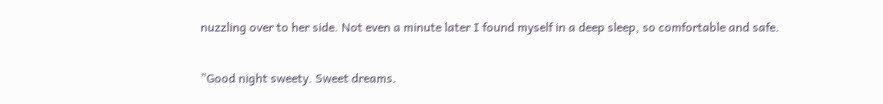nuzzling over to her side. Not even a minute later I found myself in a deep sleep, so comfortable and safe.

”Good night sweety. Sweet dreams.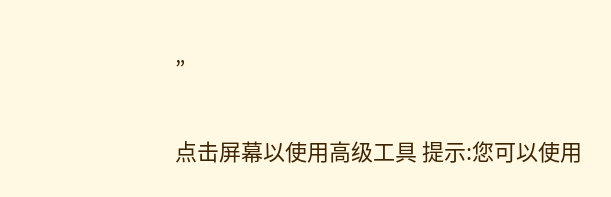”

点击屏幕以使用高级工具 提示:您可以使用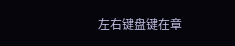左右键盘键在章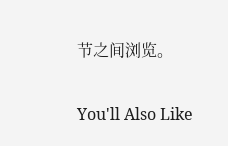节之间浏览。

You'll Also Like